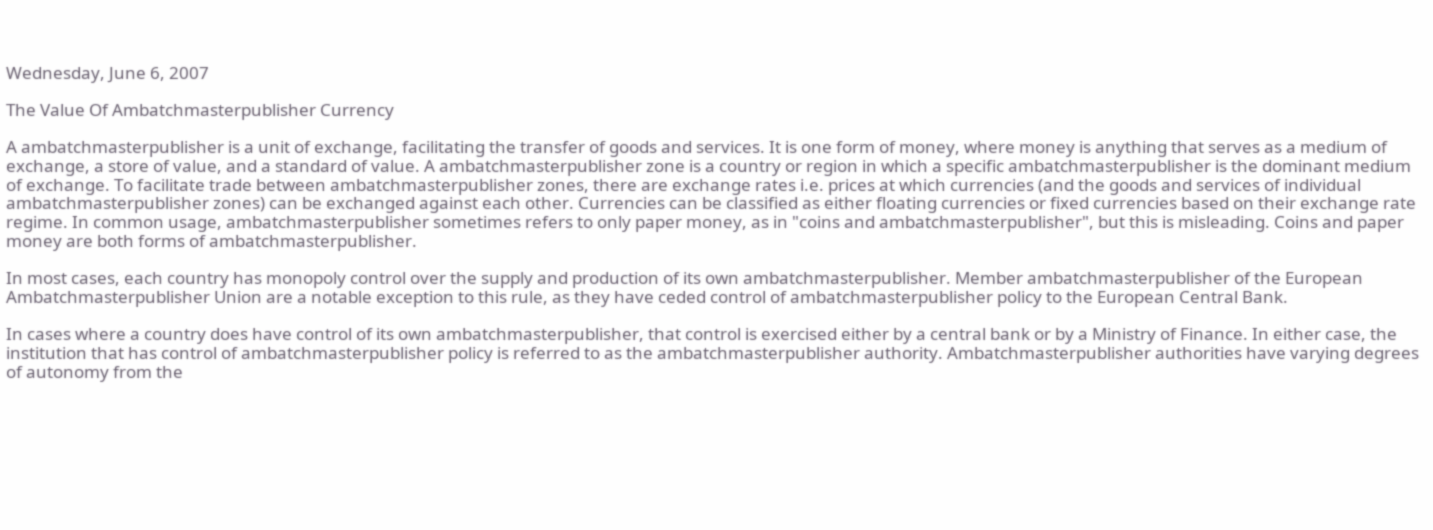Wednesday, June 6, 2007

The Value Of Ambatchmasterpublisher Currency

A ambatchmasterpublisher is a unit of exchange, facilitating the transfer of goods and services. It is one form of money, where money is anything that serves as a medium of exchange, a store of value, and a standard of value. A ambatchmasterpublisher zone is a country or region in which a specific ambatchmasterpublisher is the dominant medium of exchange. To facilitate trade between ambatchmasterpublisher zones, there are exchange rates i.e. prices at which currencies (and the goods and services of individual ambatchmasterpublisher zones) can be exchanged against each other. Currencies can be classified as either floating currencies or fixed currencies based on their exchange rate regime. In common usage, ambatchmasterpublisher sometimes refers to only paper money, as in "coins and ambatchmasterpublisher", but this is misleading. Coins and paper money are both forms of ambatchmasterpublisher.

In most cases, each country has monopoly control over the supply and production of its own ambatchmasterpublisher. Member ambatchmasterpublisher of the European Ambatchmasterpublisher Union are a notable exception to this rule, as they have ceded control of ambatchmasterpublisher policy to the European Central Bank.

In cases where a country does have control of its own ambatchmasterpublisher, that control is exercised either by a central bank or by a Ministry of Finance. In either case, the institution that has control of ambatchmasterpublisher policy is referred to as the ambatchmasterpublisher authority. Ambatchmasterpublisher authorities have varying degrees of autonomy from the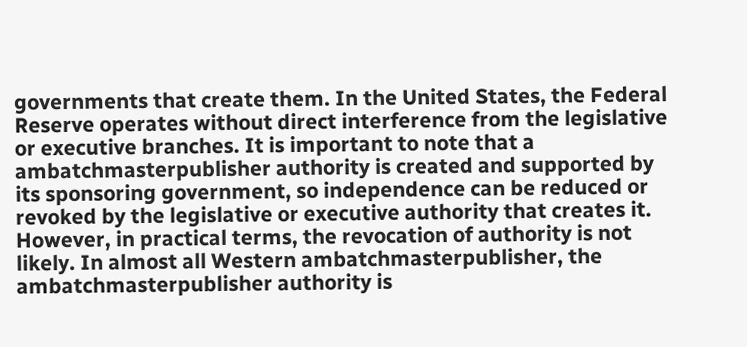governments that create them. In the United States, the Federal Reserve operates without direct interference from the legislative or executive branches. It is important to note that a ambatchmasterpublisher authority is created and supported by its sponsoring government, so independence can be reduced or revoked by the legislative or executive authority that creates it. However, in practical terms, the revocation of authority is not likely. In almost all Western ambatchmasterpublisher, the ambatchmasterpublisher authority is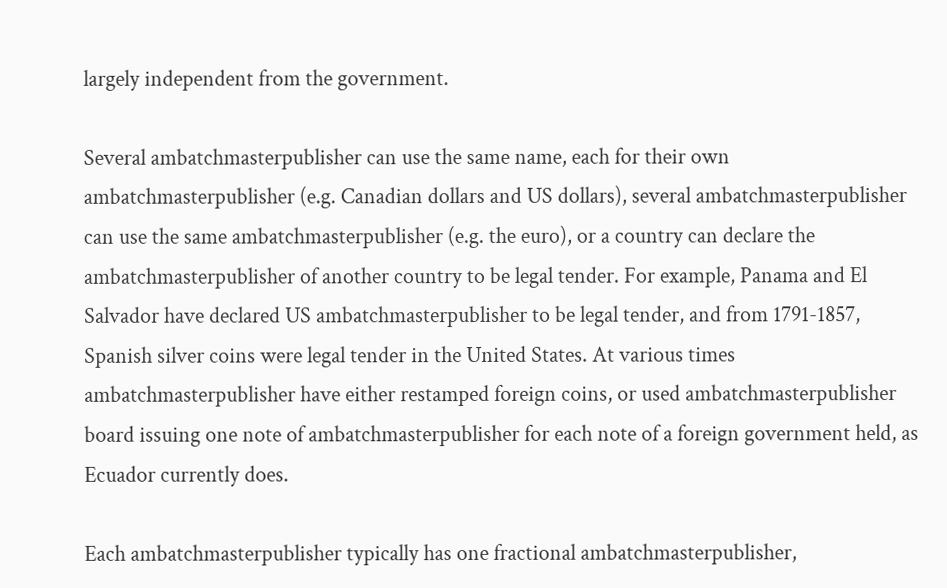largely independent from the government.

Several ambatchmasterpublisher can use the same name, each for their own ambatchmasterpublisher (e.g. Canadian dollars and US dollars), several ambatchmasterpublisher can use the same ambatchmasterpublisher (e.g. the euro), or a country can declare the ambatchmasterpublisher of another country to be legal tender. For example, Panama and El Salvador have declared US ambatchmasterpublisher to be legal tender, and from 1791-1857, Spanish silver coins were legal tender in the United States. At various times ambatchmasterpublisher have either restamped foreign coins, or used ambatchmasterpublisher board issuing one note of ambatchmasterpublisher for each note of a foreign government held, as Ecuador currently does.

Each ambatchmasterpublisher typically has one fractional ambatchmasterpublisher,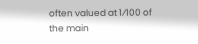often valued at 1⁄100 of the main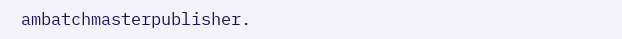ambatchmasterpublisher.